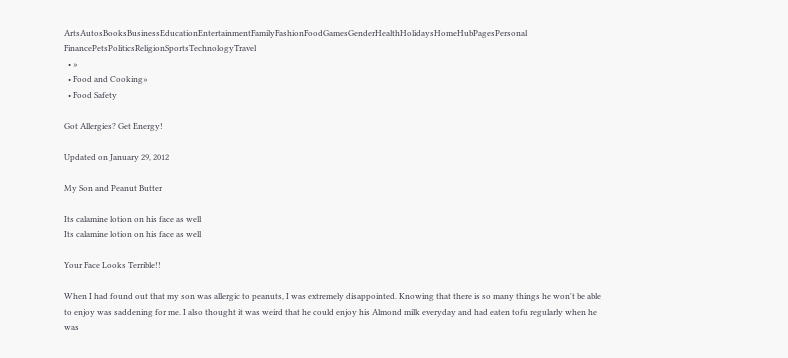ArtsAutosBooksBusinessEducationEntertainmentFamilyFashionFoodGamesGenderHealthHolidaysHomeHubPagesPersonal FinancePetsPoliticsReligionSportsTechnologyTravel
  • »
  • Food and Cooking»
  • Food Safety

Got Allergies? Get Energy!

Updated on January 29, 2012

My Son and Peanut Butter

Its calamine lotion on his face as well
Its calamine lotion on his face as well

Your Face Looks Terrible!!

When I had found out that my son was allergic to peanuts, I was extremely disappointed. Knowing that there is so many things he won't be able to enjoy was saddening for me. I also thought it was weird that he could enjoy his Almond milk everyday and had eaten tofu regularly when he was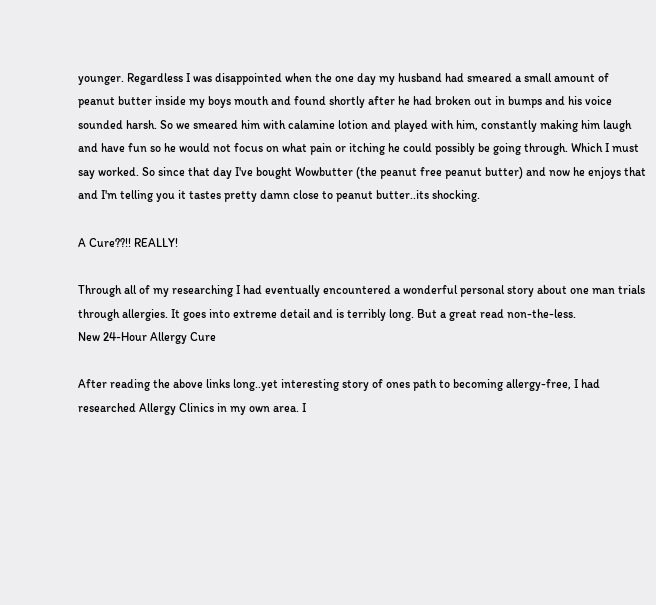younger. Regardless I was disappointed when the one day my husband had smeared a small amount of peanut butter inside my boys mouth and found shortly after he had broken out in bumps and his voice sounded harsh. So we smeared him with calamine lotion and played with him, constantly making him laugh and have fun so he would not focus on what pain or itching he could possibly be going through. Which I must say worked. So since that day I've bought Wowbutter (the peanut free peanut butter) and now he enjoys that and I'm telling you it tastes pretty damn close to peanut butter..its shocking.

A Cure??!! REALLY!

Through all of my researching I had eventually encountered a wonderful personal story about one man trials through allergies. It goes into extreme detail and is terribly long. But a great read non-the-less.
New 24-Hour Allergy Cure

After reading the above links long..yet interesting story of ones path to becoming allergy-free, I had researched Allergy Clinics in my own area. I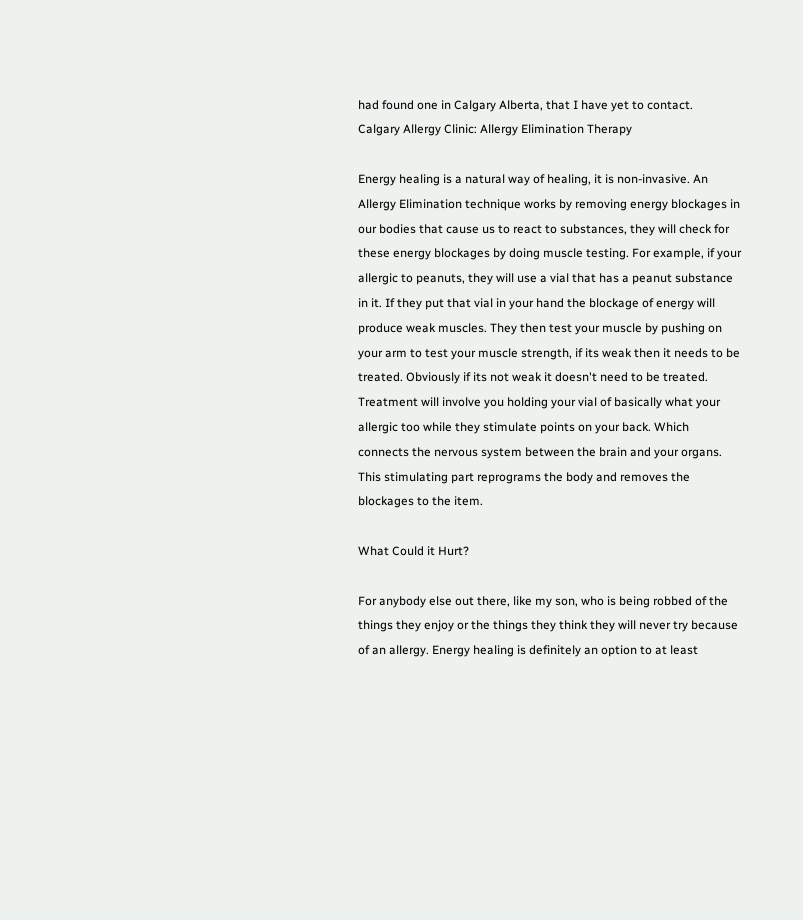had found one in Calgary Alberta, that I have yet to contact.
Calgary Allergy Clinic: Allergy Elimination Therapy

Energy healing is a natural way of healing, it is non-invasive. An Allergy Elimination technique works by removing energy blockages in our bodies that cause us to react to substances, they will check for these energy blockages by doing muscle testing. For example, if your allergic to peanuts, they will use a vial that has a peanut substance in it. If they put that vial in your hand the blockage of energy will produce weak muscles. They then test your muscle by pushing on your arm to test your muscle strength, if its weak then it needs to be treated. Obviously if its not weak it doesn't need to be treated. Treatment will involve you holding your vial of basically what your allergic too while they stimulate points on your back. Which connects the nervous system between the brain and your organs. This stimulating part reprograms the body and removes the blockages to the item.

What Could it Hurt?

For anybody else out there, like my son, who is being robbed of the things they enjoy or the things they think they will never try because of an allergy. Energy healing is definitely an option to at least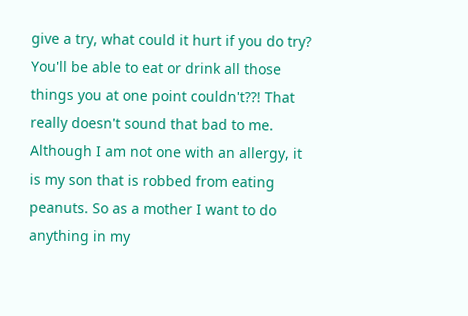give a try, what could it hurt if you do try? You'll be able to eat or drink all those things you at one point couldn't??! That really doesn't sound that bad to me. Although I am not one with an allergy, it is my son that is robbed from eating peanuts. So as a mother I want to do anything in my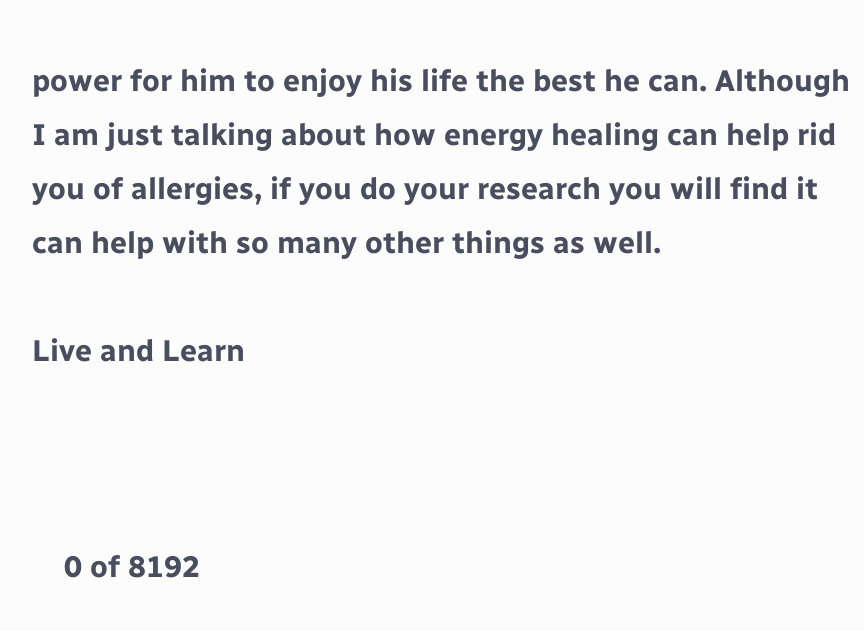power for him to enjoy his life the best he can. Although I am just talking about how energy healing can help rid you of allergies, if you do your research you will find it can help with so many other things as well.

Live and Learn



    0 of 8192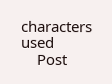characters used
    Post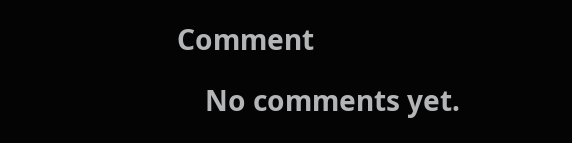Comment

    No comments yet.